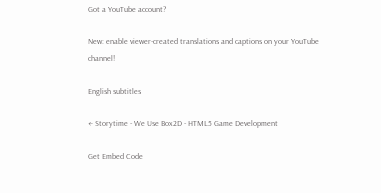Got a YouTube account?

New: enable viewer-created translations and captions on your YouTube channel!

English subtitles

← Storytime - We Use Box2D - HTML5 Game Development

Get Embed Code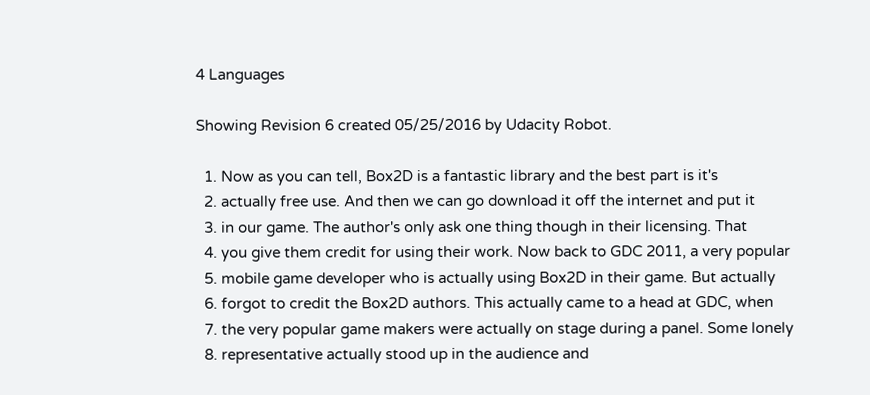4 Languages

Showing Revision 6 created 05/25/2016 by Udacity Robot.

  1. Now as you can tell, Box2D is a fantastic library and the best part is it's
  2. actually free use. And then we can go download it off the internet and put it
  3. in our game. The author's only ask one thing though in their licensing. That
  4. you give them credit for using their work. Now back to GDC 2011, a very popular
  5. mobile game developer who is actually using Box2D in their game. But actually
  6. forgot to credit the Box2D authors. This actually came to a head at GDC, when
  7. the very popular game makers were actually on stage during a panel. Some lonely
  8. representative actually stood up in the audience and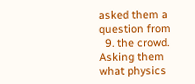asked them a question from
  9. the crowd. Asking them what physics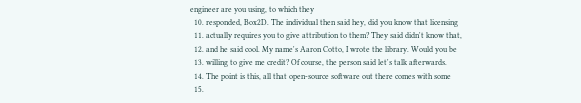engineer are you using, to which they
  10. responded, Box2D. The individual then said hey, did you know that licensing
  11. actually requires you to give attribution to them? They said didn't know that,
  12. and he said cool. My name's Aaron Cotto, I wrote the library. Would you be
  13. willing to give me credit? Of course, the person said let's talk afterwards.
  14. The point is this, all that open-source software out there comes with some
  15.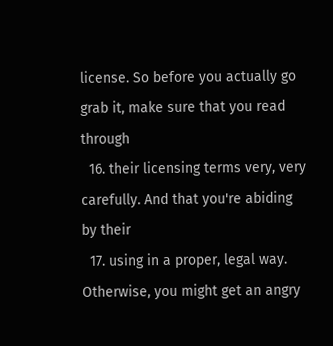license. So before you actually go grab it, make sure that you read through
  16. their licensing terms very, very carefully. And that you're abiding by their
  17. using in a proper, legal way. Otherwise, you might get an angry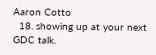Aaron Cotto
  18. showing up at your next GDC talk.